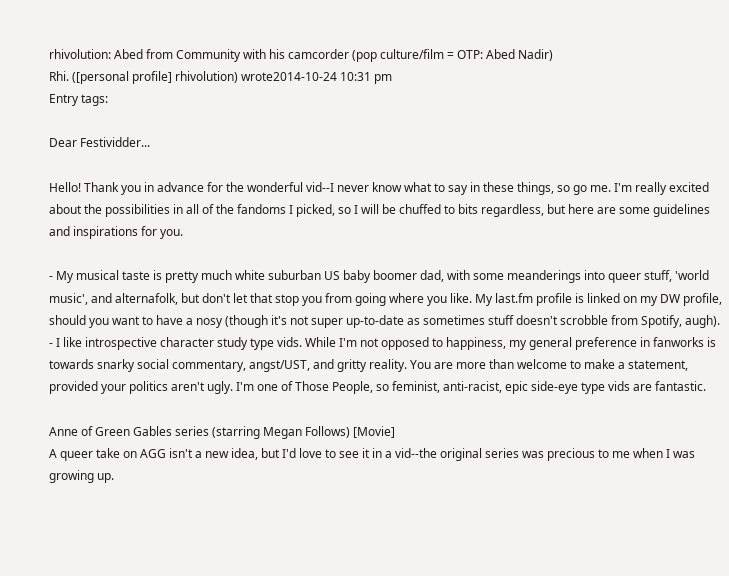rhivolution: Abed from Community with his camcorder (pop culture/film = OTP: Abed Nadir)
Rhi. ([personal profile] rhivolution) wrote2014-10-24 10:31 pm
Entry tags:

Dear Festividder...

Hello! Thank you in advance for the wonderful vid--I never know what to say in these things, so go me. I'm really excited about the possibilities in all of the fandoms I picked, so I will be chuffed to bits regardless, but here are some guidelines and inspirations for you.

- My musical taste is pretty much white suburban US baby boomer dad, with some meanderings into queer stuff, 'world music', and alternafolk, but don't let that stop you from going where you like. My last.fm profile is linked on my DW profile, should you want to have a nosy (though it's not super up-to-date as sometimes stuff doesn't scrobble from Spotify, augh).
- I like introspective character study type vids. While I'm not opposed to happiness, my general preference in fanworks is towards snarky social commentary, angst/UST, and gritty reality. You are more than welcome to make a statement, provided your politics aren't ugly. I'm one of Those People, so feminist, anti-racist, epic side-eye type vids are fantastic.

Anne of Green Gables series (starring Megan Follows) [Movie]
A queer take on AGG isn't a new idea, but I'd love to see it in a vid--the original series was precious to me when I was growing up.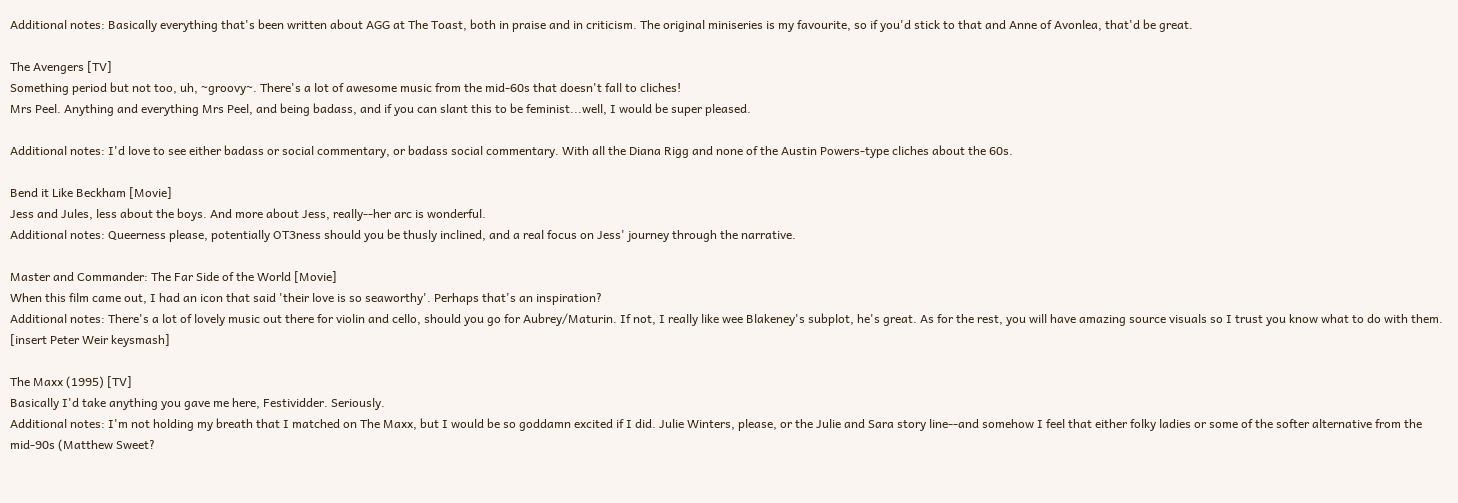Additional notes: Basically everything that's been written about AGG at The Toast, both in praise and in criticism. The original miniseries is my favourite, so if you'd stick to that and Anne of Avonlea, that'd be great.

The Avengers [TV]
Something period but not too, uh, ~groovy~. There's a lot of awesome music from the mid-60s that doesn't fall to cliches!
Mrs Peel. Anything and everything Mrs Peel, and being badass, and if you can slant this to be feminist...well, I would be super pleased.

Additional notes: I'd love to see either badass or social commentary, or badass social commentary. With all the Diana Rigg and none of the Austin Powers-type cliches about the 60s.

Bend it Like Beckham [Movie]
Jess and Jules, less about the boys. And more about Jess, really--her arc is wonderful.
Additional notes: Queerness please, potentially OT3ness should you be thusly inclined, and a real focus on Jess' journey through the narrative.

Master and Commander: The Far Side of the World [Movie]
When this film came out, I had an icon that said 'their love is so seaworthy'. Perhaps that's an inspiration?
Additional notes: There's a lot of lovely music out there for violin and cello, should you go for Aubrey/Maturin. If not, I really like wee Blakeney's subplot, he's great. As for the rest, you will have amazing source visuals so I trust you know what to do with them. [insert Peter Weir keysmash]

The Maxx (1995) [TV]
Basically I'd take anything you gave me here, Festividder. Seriously.
Additional notes: I'm not holding my breath that I matched on The Maxx, but I would be so goddamn excited if I did. Julie Winters, please, or the Julie and Sara story line--and somehow I feel that either folky ladies or some of the softer alternative from the mid-90s (Matthew Sweet?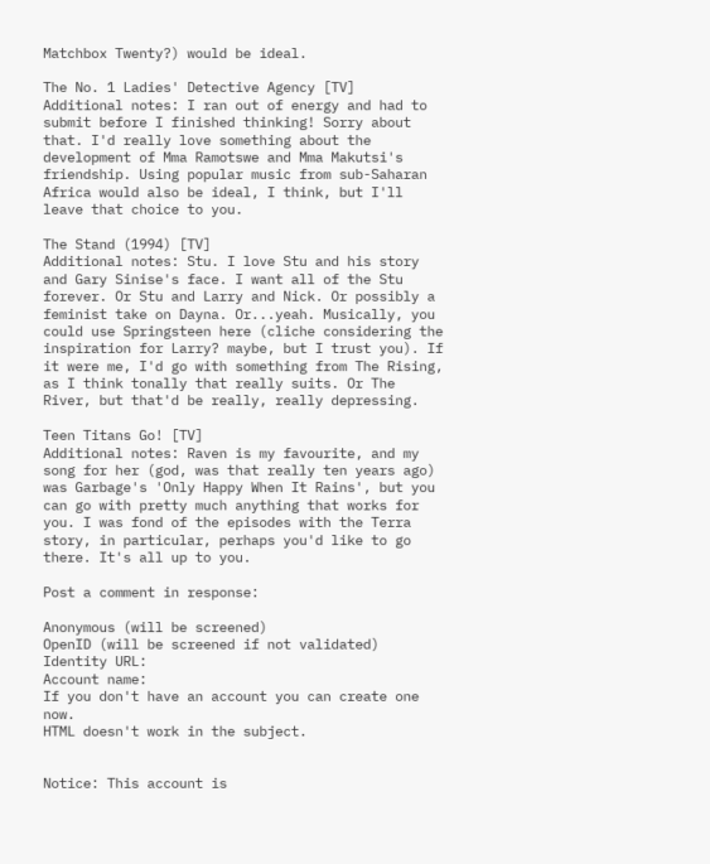Matchbox Twenty?) would be ideal.

The No. 1 Ladies' Detective Agency [TV]
Additional notes: I ran out of energy and had to submit before I finished thinking! Sorry about that. I'd really love something about the development of Mma Ramotswe and Mma Makutsi's friendship. Using popular music from sub-Saharan Africa would also be ideal, I think, but I'll leave that choice to you.

The Stand (1994) [TV]
Additional notes: Stu. I love Stu and his story and Gary Sinise's face. I want all of the Stu forever. Or Stu and Larry and Nick. Or possibly a feminist take on Dayna. Or...yeah. Musically, you could use Springsteen here (cliche considering the inspiration for Larry? maybe, but I trust you). If it were me, I'd go with something from The Rising, as I think tonally that really suits. Or The River, but that'd be really, really depressing.

Teen Titans Go! [TV]
Additional notes: Raven is my favourite, and my song for her (god, was that really ten years ago) was Garbage's 'Only Happy When It Rains', but you can go with pretty much anything that works for you. I was fond of the episodes with the Terra story, in particular, perhaps you'd like to go there. It's all up to you.

Post a comment in response:

Anonymous (will be screened)
OpenID (will be screened if not validated)
Identity URL:
Account name:
If you don't have an account you can create one now.
HTML doesn't work in the subject.


Notice: This account is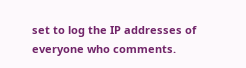set to log the IP addresses of everyone who comments.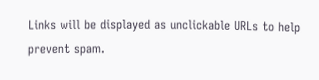Links will be displayed as unclickable URLs to help prevent spam.